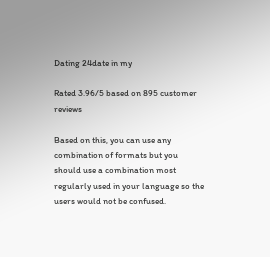Dating 24date in my

Rated 3.96/5 based on 895 customer reviews

Based on this, you can use any combination of formats but you should use a combination most regularly used in your language so the users would not be confused.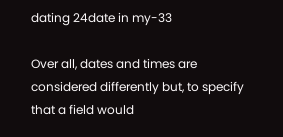dating 24date in my-33

Over all, dates and times are considered differently but, to specify that a field would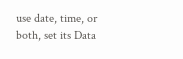use date, time, or both, set its Data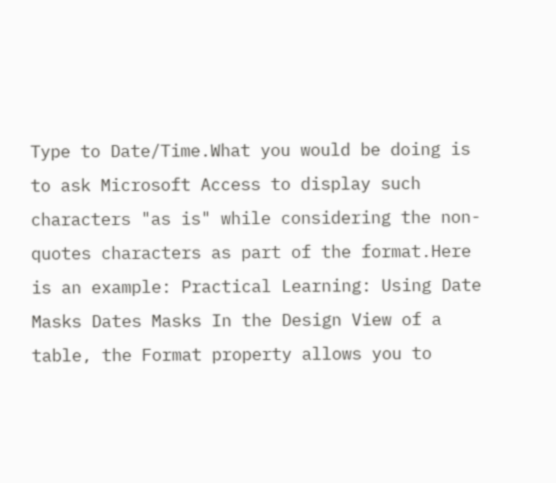Type to Date/Time.What you would be doing is to ask Microsoft Access to display such characters "as is" while considering the non-quotes characters as part of the format.Here is an example: Practical Learning: Using Date Masks Dates Masks In the Design View of a table, the Format property allows you to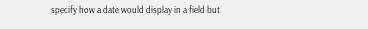specify how a date would display in a field but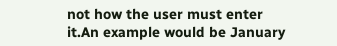not how the user must enter it.An example would be January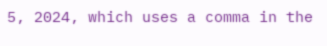5, 2024, which uses a comma in the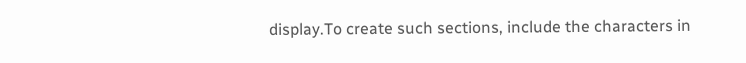display.To create such sections, include the characters in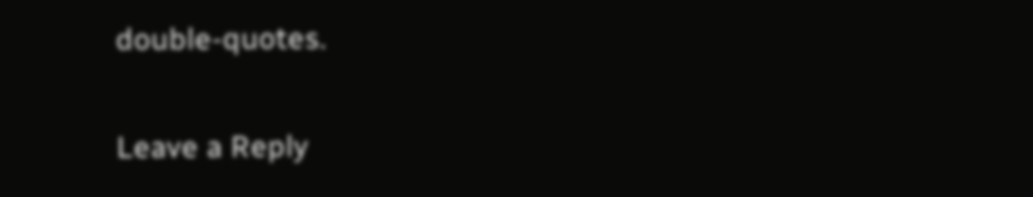double-quotes.

Leave a Reply